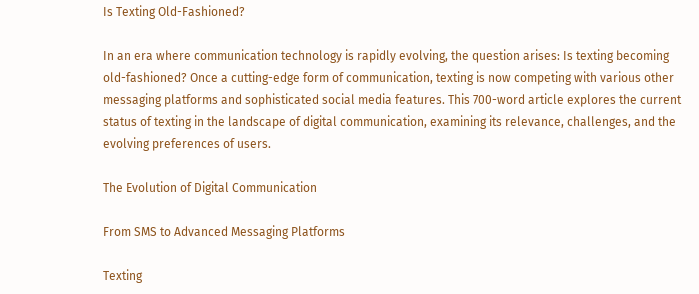Is Texting Old-Fashioned?

In an era where communication technology is rapidly evolving, the question arises: Is texting becoming old-fashioned? Once a cutting-edge form of communication, texting is now competing with various other messaging platforms and sophisticated social media features. This 700-word article explores the current status of texting in the landscape of digital communication, examining its relevance, challenges, and the evolving preferences of users.

The Evolution of Digital Communication

From SMS to Advanced Messaging Platforms

Texting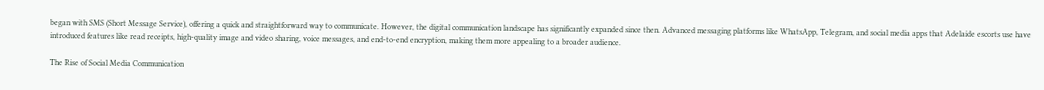began with SMS (Short Message Service), offering a quick and straightforward way to communicate. However, the digital communication landscape has significantly expanded since then. Advanced messaging platforms like WhatsApp, Telegram, and social media apps that Adelaide escorts use have introduced features like read receipts, high-quality image and video sharing, voice messages, and end-to-end encryption, making them more appealing to a broader audience.

The Rise of Social Media Communication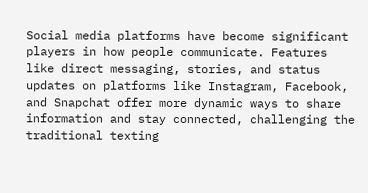Social media platforms have become significant players in how people communicate. Features like direct messaging, stories, and status updates on platforms like Instagram, Facebook, and Snapchat offer more dynamic ways to share information and stay connected, challenging the traditional texting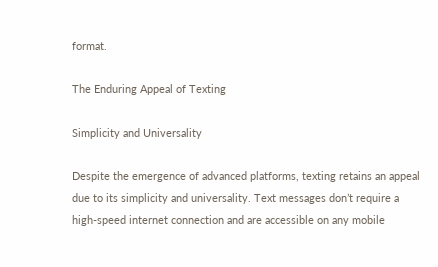format.

The Enduring Appeal of Texting

Simplicity and Universality

Despite the emergence of advanced platforms, texting retains an appeal due to its simplicity and universality. Text messages don’t require a high-speed internet connection and are accessible on any mobile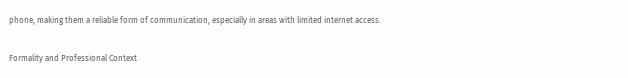phone, making them a reliable form of communication, especially in areas with limited internet access.

Formality and Professional Context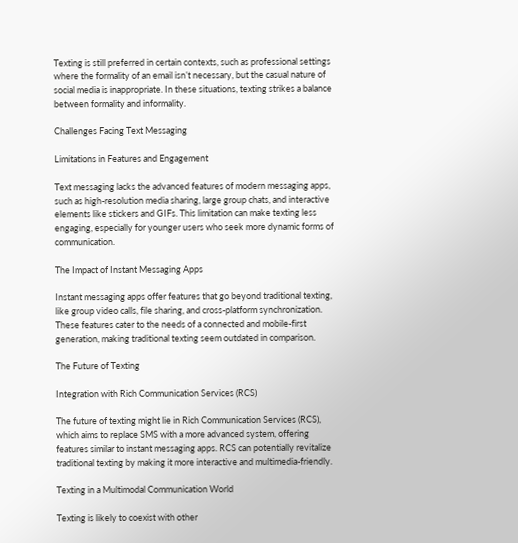Texting is still preferred in certain contexts, such as professional settings where the formality of an email isn’t necessary, but the casual nature of social media is inappropriate. In these situations, texting strikes a balance between formality and informality.

Challenges Facing Text Messaging

Limitations in Features and Engagement

Text messaging lacks the advanced features of modern messaging apps, such as high-resolution media sharing, large group chats, and interactive elements like stickers and GIFs. This limitation can make texting less engaging, especially for younger users who seek more dynamic forms of communication.

The Impact of Instant Messaging Apps

Instant messaging apps offer features that go beyond traditional texting, like group video calls, file sharing, and cross-platform synchronization. These features cater to the needs of a connected and mobile-first generation, making traditional texting seem outdated in comparison.

The Future of Texting

Integration with Rich Communication Services (RCS)

The future of texting might lie in Rich Communication Services (RCS), which aims to replace SMS with a more advanced system, offering features similar to instant messaging apps. RCS can potentially revitalize traditional texting by making it more interactive and multimedia-friendly.

Texting in a Multimodal Communication World

Texting is likely to coexist with other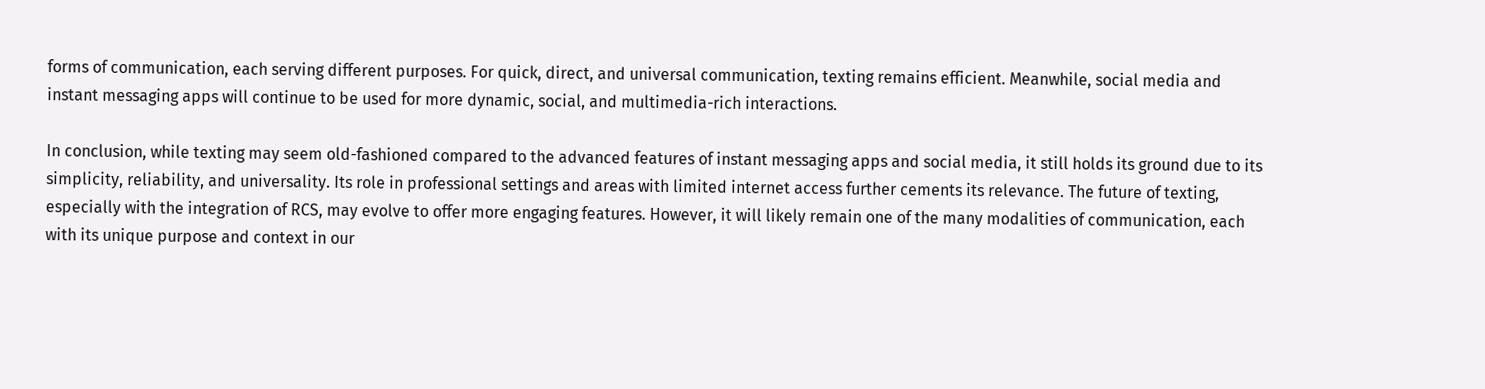forms of communication, each serving different purposes. For quick, direct, and universal communication, texting remains efficient. Meanwhile, social media and instant messaging apps will continue to be used for more dynamic, social, and multimedia-rich interactions.

In conclusion, while texting may seem old-fashioned compared to the advanced features of instant messaging apps and social media, it still holds its ground due to its simplicity, reliability, and universality. Its role in professional settings and areas with limited internet access further cements its relevance. The future of texting, especially with the integration of RCS, may evolve to offer more engaging features. However, it will likely remain one of the many modalities of communication, each with its unique purpose and context in our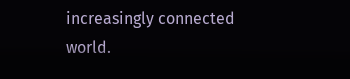increasingly connected world.